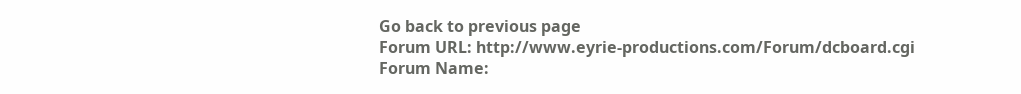Go back to previous page
Forum URL: http://www.eyrie-productions.com/Forum/dcboard.cgi
Forum Name: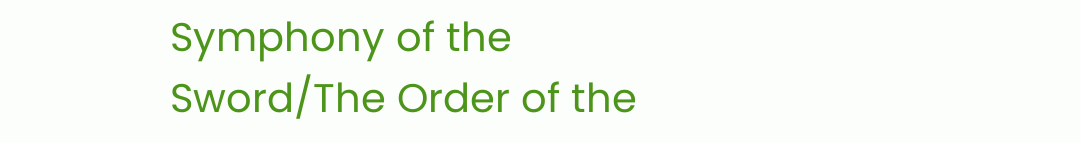Symphony of the Sword/The Order of the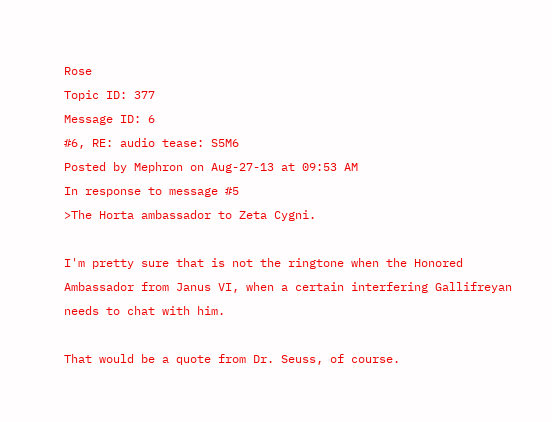Rose
Topic ID: 377
Message ID: 6
#6, RE: audio tease: S5M6
Posted by Mephron on Aug-27-13 at 09:53 AM
In response to message #5
>The Horta ambassador to Zeta Cygni.

I'm pretty sure that is not the ringtone when the Honored Ambassador from Janus VI, when a certain interfering Gallifreyan needs to chat with him.

That would be a quote from Dr. Seuss, of course.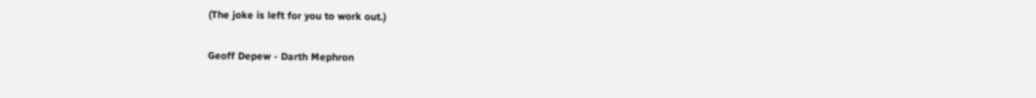(The joke is left for you to work out.)

Geoff Depew - Darth Mephron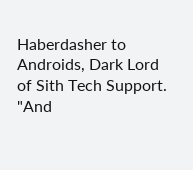Haberdasher to Androids, Dark Lord of Sith Tech Support.
"And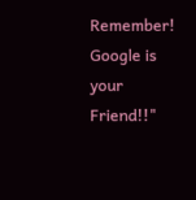Remember! Google is your Friend!!"